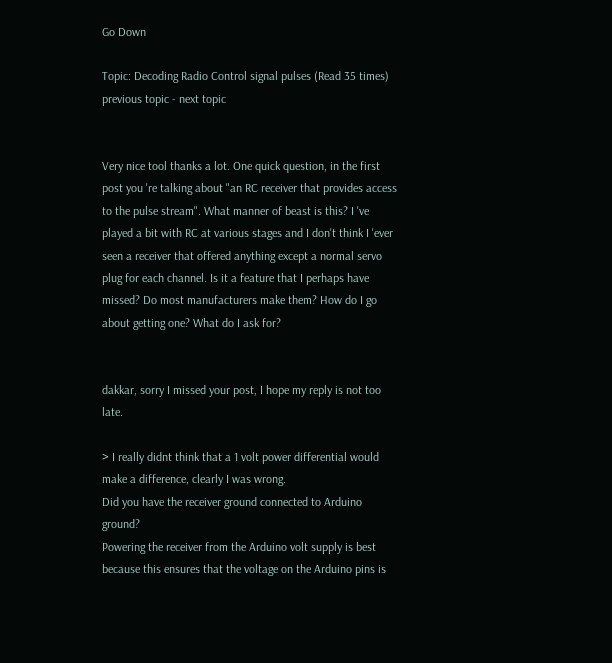Go Down

Topic: Decoding Radio Control signal pulses (Read 35 times) previous topic - next topic


Very nice tool thanks a lot. One quick question, in the first post you 're talking about "an RC receiver that provides access to the pulse stream". What manner of beast is this? I 've played a bit with RC at various stages and I don't think I 'ever seen a receiver that offered anything except a normal servo plug for each channel. Is it a feature that I perhaps have missed? Do most manufacturers make them? How do I go about getting one? What do I ask for?


dakkar, sorry I missed your post, I hope my reply is not too late.

> I really didnt think that a 1 volt power differential would make a difference, clearly I was wrong.
Did you have the receiver ground connected to Arduino ground?
Powering the receiver from the Arduino volt supply is best because this ensures that the voltage on the Arduino pins is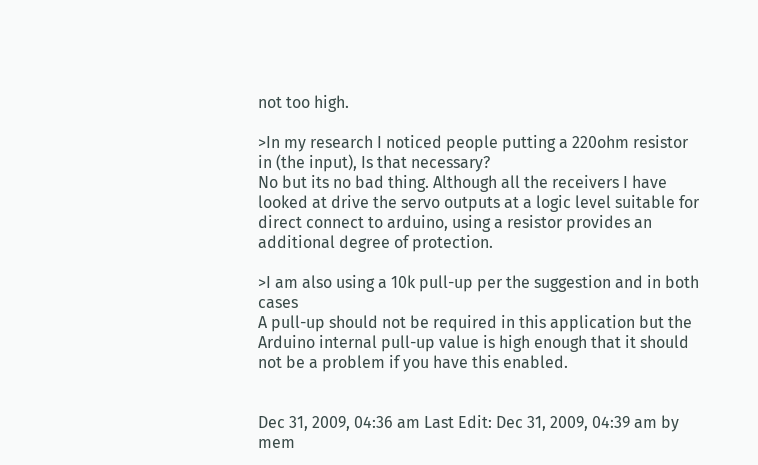not too high.

>In my research I noticed people putting a 220ohm resistor in (the input), Is that necessary?
No but its no bad thing. Although all the receivers I have looked at drive the servo outputs at a logic level suitable for direct connect to arduino, using a resistor provides an additional degree of protection.

>I am also using a 10k pull-up per the suggestion and in both cases
A pull-up should not be required in this application but the Arduino internal pull-up value is high enough that it should not be a problem if you have this enabled.


Dec 31, 2009, 04:36 am Last Edit: Dec 31, 2009, 04:39 am by mem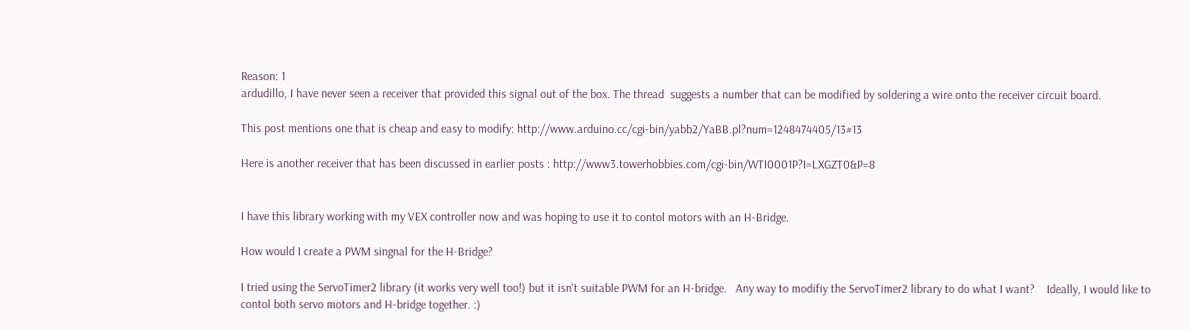Reason: 1
ardudillo, I have never seen a receiver that provided this signal out of the box. The thread  suggests a number that can be modified by soldering a wire onto the receiver circuit board.

This post mentions one that is cheap and easy to modify: http://www.arduino.cc/cgi-bin/yabb2/YaBB.pl?num=1248474405/13#13

Here is another receiver that has been discussed in earlier posts : http://www3.towerhobbies.com/cgi-bin/WTI0001P?I=LXGZT0&P=8


I have this library working with my VEX controller now and was hoping to use it to contol motors with an H-Bridge.

How would I create a PWM singnal for the H-Bridge?

I tried using the ServoTimer2 library (it works very well too!) but it isn't suitable PWM for an H-bridge.   Any way to modifiy the ServoTimer2 library to do what I want?    Ideally, I would like to contol both servo motors and H-bridge together. :)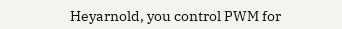Heyarnold, you control PWM for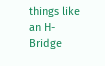things like an H-Bridge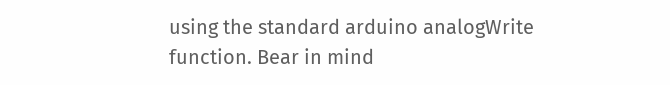using the standard arduino analogWrite function. Bear in mind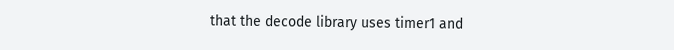that the decode library uses timer1 and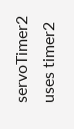servoTimer2 uses timer2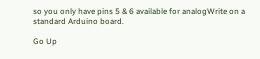so you only have pins 5 & 6 available for analogWrite on a standard Arduino board.

Go Up